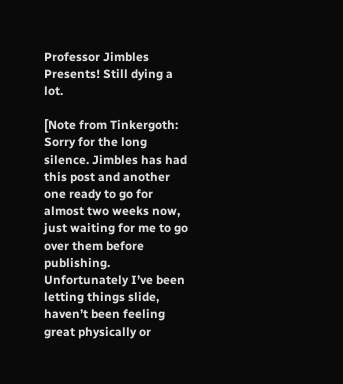Professor Jimbles Presents! Still dying a lot.

[Note from Tinkergoth: Sorry for the long silence. Jimbles has had this post and another one ready to go for almost two weeks now, just waiting for me to go over them before publishing. Unfortunately I’ve been letting things slide, haven’t been feeling great physically or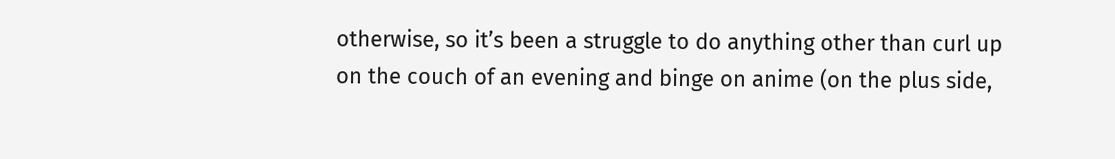otherwise, so it’s been a struggle to do anything other than curl up on the couch of an evening and binge on anime (on the plus side,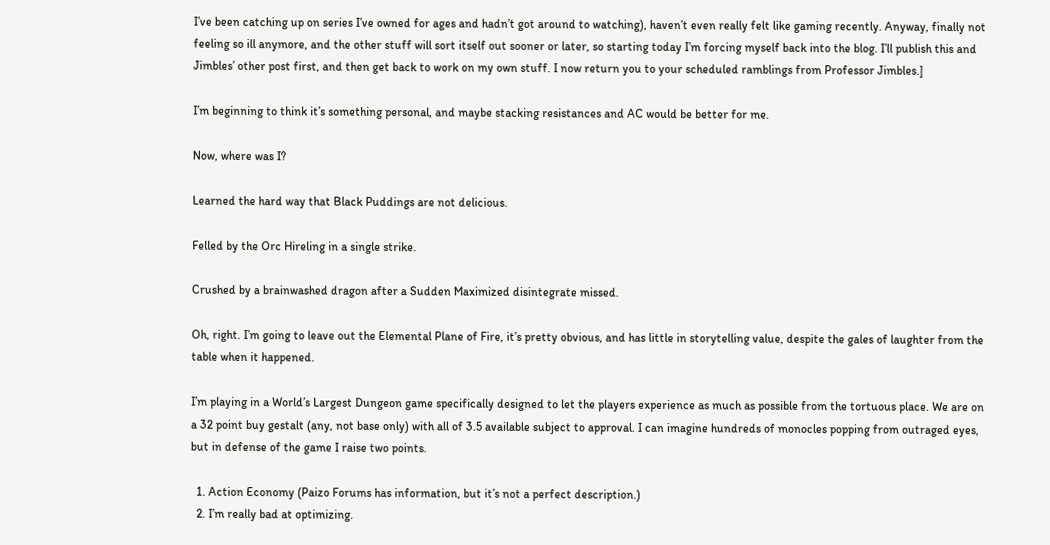I’ve been catching up on series I’ve owned for ages and hadn’t got around to watching), haven’t even really felt like gaming recently. Anyway, finally not feeling so ill anymore, and the other stuff will sort itself out sooner or later, so starting today I’m forcing myself back into the blog. I’ll publish this and Jimbles’ other post first, and then get back to work on my own stuff. I now return you to your scheduled ramblings from Professor Jimbles.]

I’m beginning to think it’s something personal, and maybe stacking resistances and AC would be better for me.

Now, where was I?

Learned the hard way that Black Puddings are not delicious.

Felled by the Orc Hireling in a single strike.

Crushed by a brainwashed dragon after a Sudden Maximized disintegrate missed.

Oh, right. I’m going to leave out the Elemental Plane of Fire, it’s pretty obvious, and has little in storytelling value, despite the gales of laughter from the table when it happened.

I’m playing in a World’s Largest Dungeon game specifically designed to let the players experience as much as possible from the tortuous place. We are on a 32 point buy gestalt (any, not base only) with all of 3.5 available subject to approval. I can imagine hundreds of monocles popping from outraged eyes, but in defense of the game I raise two points.

  1. Action Economy (Paizo Forums has information, but it’s not a perfect description.)
  2. I’m really bad at optimizing.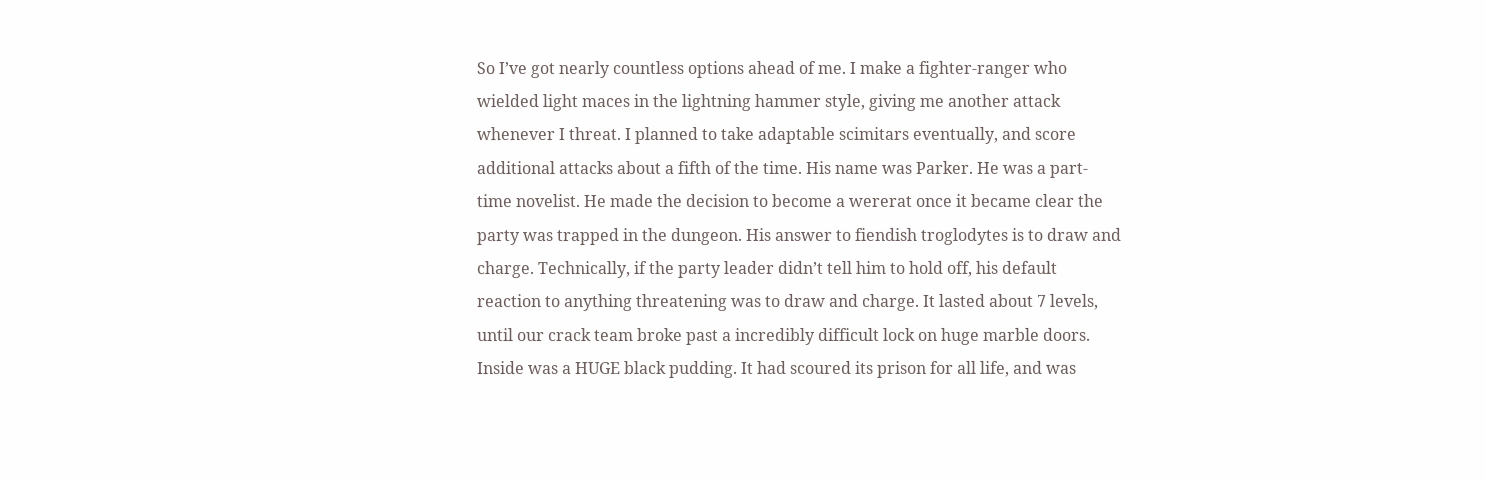So I’ve got nearly countless options ahead of me. I make a fighter-ranger who wielded light maces in the lightning hammer style, giving me another attack whenever I threat. I planned to take adaptable scimitars eventually, and score additional attacks about a fifth of the time. His name was Parker. He was a part-time novelist. He made the decision to become a wererat once it became clear the party was trapped in the dungeon. His answer to fiendish troglodytes is to draw and charge. Technically, if the party leader didn’t tell him to hold off, his default reaction to anything threatening was to draw and charge. It lasted about 7 levels, until our crack team broke past a incredibly difficult lock on huge marble doors. Inside was a HUGE black pudding. It had scoured its prison for all life, and was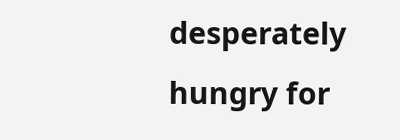desperately hungry for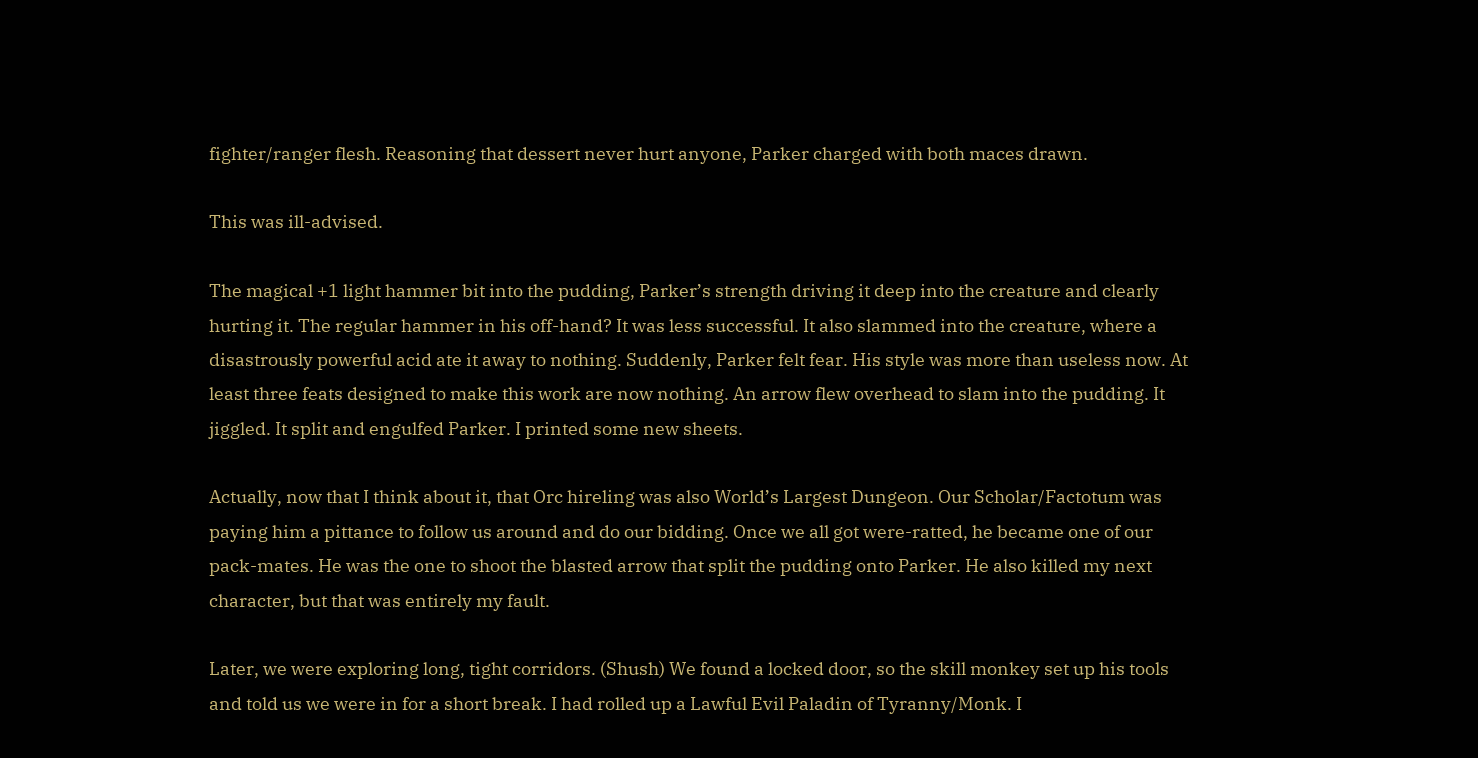fighter/ranger flesh. Reasoning that dessert never hurt anyone, Parker charged with both maces drawn.

This was ill-advised.

The magical +1 light hammer bit into the pudding, Parker’s strength driving it deep into the creature and clearly hurting it. The regular hammer in his off-hand? It was less successful. It also slammed into the creature, where a disastrously powerful acid ate it away to nothing. Suddenly, Parker felt fear. His style was more than useless now. At least three feats designed to make this work are now nothing. An arrow flew overhead to slam into the pudding. It jiggled. It split and engulfed Parker. I printed some new sheets.

Actually, now that I think about it, that Orc hireling was also World’s Largest Dungeon. Our Scholar/Factotum was paying him a pittance to follow us around and do our bidding. Once we all got were-ratted, he became one of our pack-mates. He was the one to shoot the blasted arrow that split the pudding onto Parker. He also killed my next character, but that was entirely my fault.

Later, we were exploring long, tight corridors. (Shush) We found a locked door, so the skill monkey set up his tools and told us we were in for a short break. I had rolled up a Lawful Evil Paladin of Tyranny/Monk. I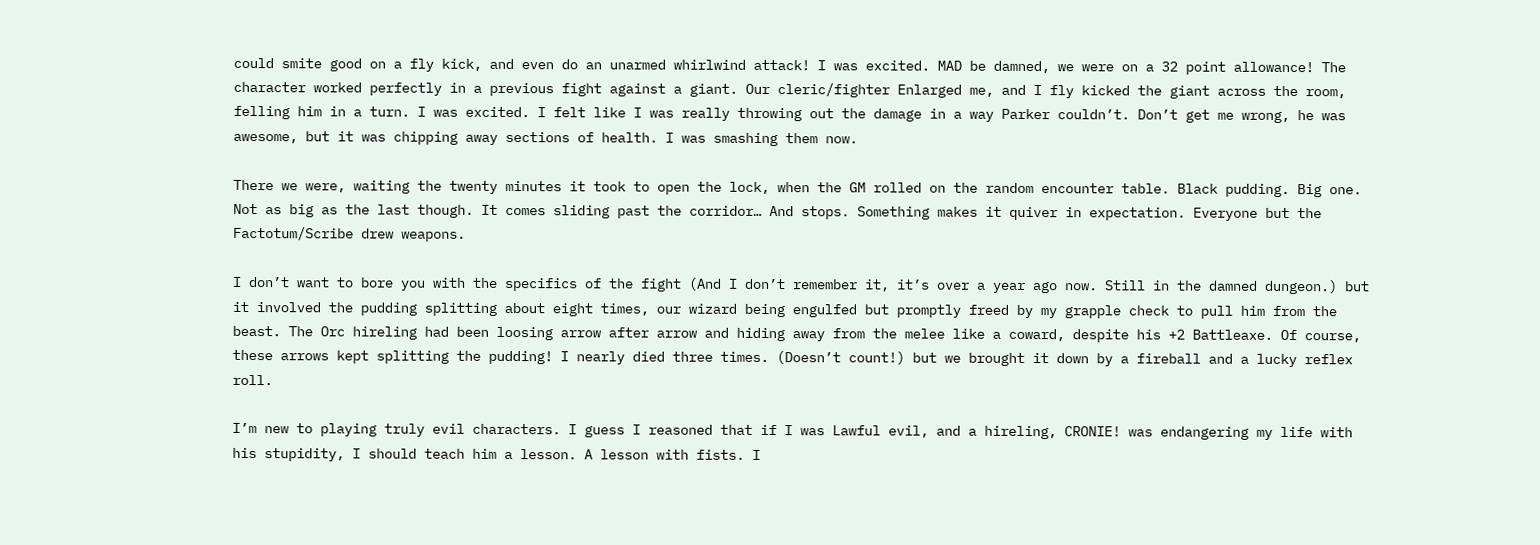could smite good on a fly kick, and even do an unarmed whirlwind attack! I was excited. MAD be damned, we were on a 32 point allowance! The character worked perfectly in a previous fight against a giant. Our cleric/fighter Enlarged me, and I fly kicked the giant across the room, felling him in a turn. I was excited. I felt like I was really throwing out the damage in a way Parker couldn’t. Don’t get me wrong, he was awesome, but it was chipping away sections of health. I was smashing them now.

There we were, waiting the twenty minutes it took to open the lock, when the GM rolled on the random encounter table. Black pudding. Big one. Not as big as the last though. It comes sliding past the corridor… And stops. Something makes it quiver in expectation. Everyone but the Factotum/Scribe drew weapons.

I don’t want to bore you with the specifics of the fight (And I don’t remember it, it’s over a year ago now. Still in the damned dungeon.) but it involved the pudding splitting about eight times, our wizard being engulfed but promptly freed by my grapple check to pull him from the beast. The Orc hireling had been loosing arrow after arrow and hiding away from the melee like a coward, despite his +2 Battleaxe. Of course, these arrows kept splitting the pudding! I nearly died three times. (Doesn’t count!) but we brought it down by a fireball and a lucky reflex roll.

I’m new to playing truly evil characters. I guess I reasoned that if I was Lawful evil, and a hireling, CRONIE! was endangering my life with his stupidity, I should teach him a lesson. A lesson with fists. I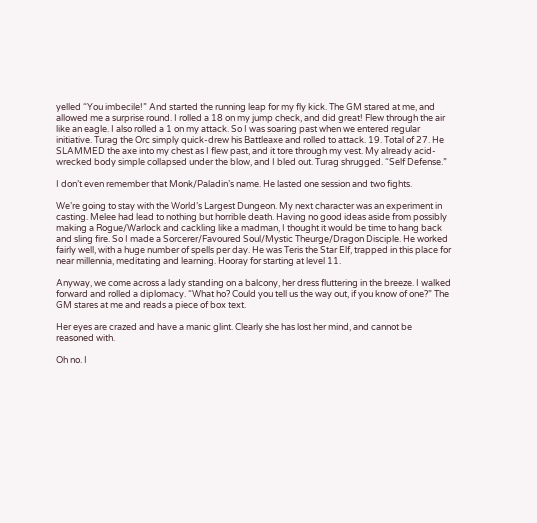yelled “You imbecile!” And started the running leap for my fly kick. The GM stared at me, and allowed me a surprise round. I rolled a 18 on my jump check, and did great! Flew through the air like an eagle. I also rolled a 1 on my attack. So I was soaring past when we entered regular initiative. Turag the Orc simply quick-drew his Battleaxe and rolled to attack. 19. Total of 27. He SLAMMED the axe into my chest as I flew past, and it tore through my vest. My already acid-wrecked body simple collapsed under the blow, and I bled out. Turag shrugged. “Self Defense.”

I don’t even remember that Monk/Paladin’s name. He lasted one session and two fights.

We’re going to stay with the World’s Largest Dungeon. My next character was an experiment in casting. Melee had lead to nothing but horrible death. Having no good ideas aside from possibly making a Rogue/Warlock and cackling like a madman, I thought it would be time to hang back and sling fire. So I made a Sorcerer/Favoured Soul/Mystic Theurge/Dragon Disciple. He worked fairly well, with a huge number of spells per day. He was Teris the Star Elf, trapped in this place for near millennia, meditating and learning. Hooray for starting at level 11.

Anyway, we come across a lady standing on a balcony, her dress fluttering in the breeze. I walked forward and rolled a diplomacy. “What ho? Could you tell us the way out, if you know of one?” The GM stares at me and reads a piece of box text.

Her eyes are crazed and have a manic glint. Clearly she has lost her mind, and cannot be reasoned with.

Oh no. I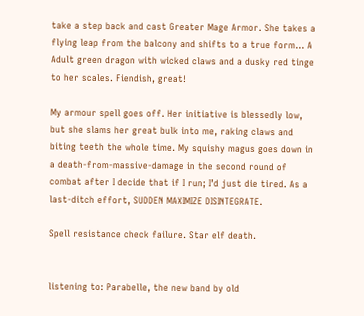take a step back and cast Greater Mage Armor. She takes a flying leap from the balcony and shifts to a true form… A Adult green dragon with wicked claws and a dusky red tinge to her scales. Fiendish, great!

My armour spell goes off. Her initiative is blessedly low, but she slams her great bulk into me, raking claws and biting teeth the whole time. My squishy magus goes down in a death-from-massive-damage in the second round of combat after I decide that if I run; I’d just die tired. As a last-ditch effort, SUDDEN MAXIMIZE DISINTEGRATE.

Spell resistance check failure. Star elf death.


listening to: Parabelle, the new band by old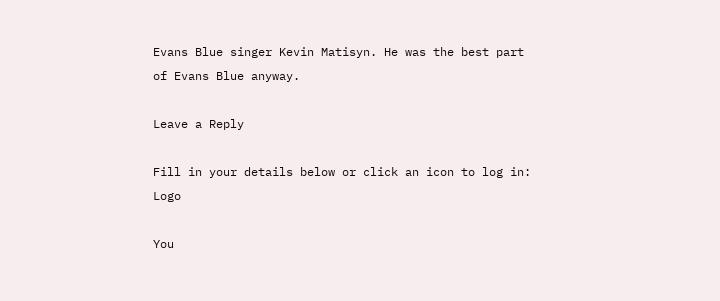Evans Blue singer Kevin Matisyn. He was the best part of Evans Blue anyway.

Leave a Reply

Fill in your details below or click an icon to log in: Logo

You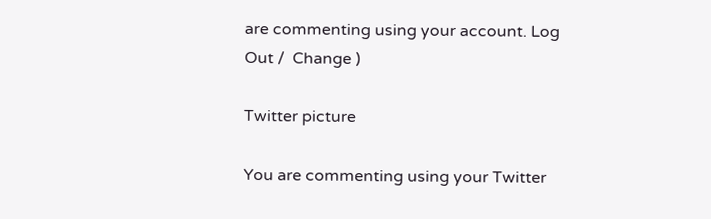are commenting using your account. Log Out /  Change )

Twitter picture

You are commenting using your Twitter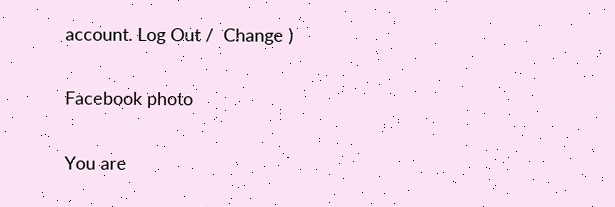account. Log Out /  Change )

Facebook photo

You are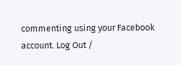commenting using your Facebook account. Log Out /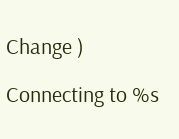Change )

Connecting to %s